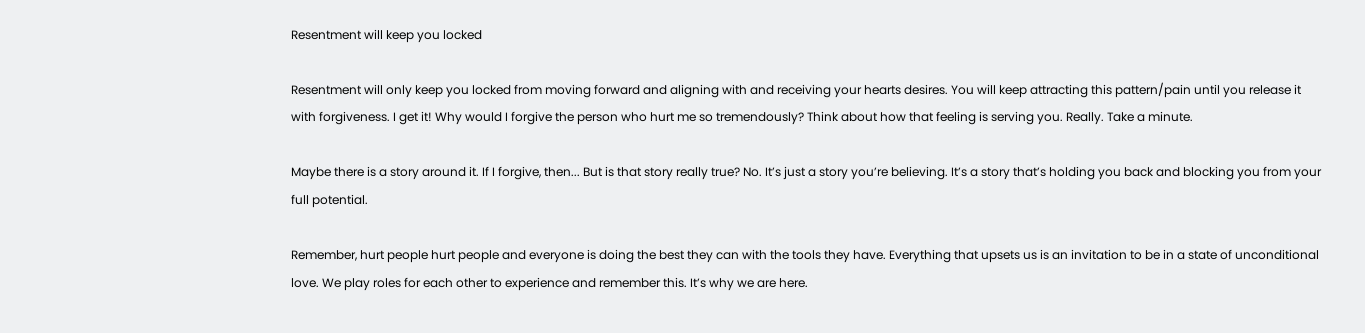Resentment will keep you locked

Resentment will only keep you locked from moving forward and aligning with and receiving your hearts desires. You will keep attracting this pattern/pain until you release it with forgiveness. I get it! Why would I forgive the person who hurt me so tremendously? Think about how that feeling is serving you. Really. Take a minute.

Maybe there is a story around it. If I forgive, then... But is that story really true? No. It’s just a story you’re believing. It’s a story that’s holding you back and blocking you from your full potential.

Remember, hurt people hurt people and everyone is doing the best they can with the tools they have. Everything that upsets us is an invitation to be in a state of unconditional love. We play roles for each other to experience and remember this. It’s why we are here.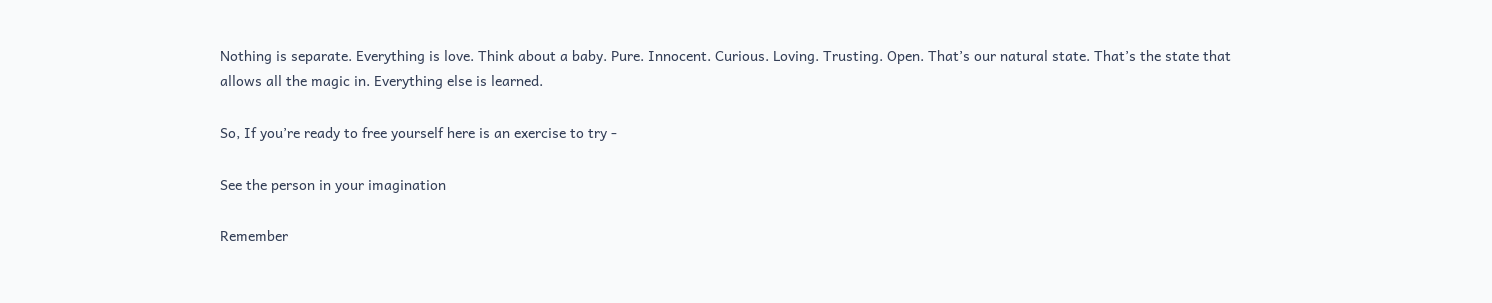Nothing is separate. Everything is love. Think about a baby. Pure. Innocent. Curious. Loving. Trusting. Open. That’s our natural state. That’s the state that allows all the magic in. Everything else is learned.

So, If you’re ready to free yourself here is an exercise to try -

See the person in your imagination

Remember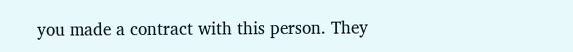you made a contract with this person. They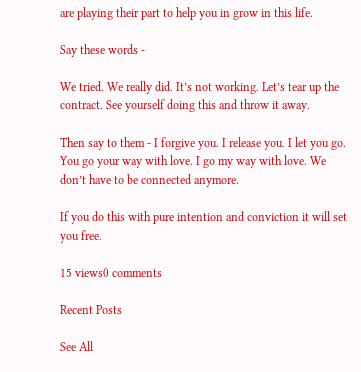are playing their part to help you in grow in this life.

Say these words -

We tried. We really did. It’s not working. Let’s tear up the contract. See yourself doing this and throw it away.

Then say to them - I forgive you. I release you. I let you go. You go your way with love. I go my way with love. We don’t have to be connected anymore.

If you do this with pure intention and conviction it will set you free.

15 views0 comments

Recent Posts

See All